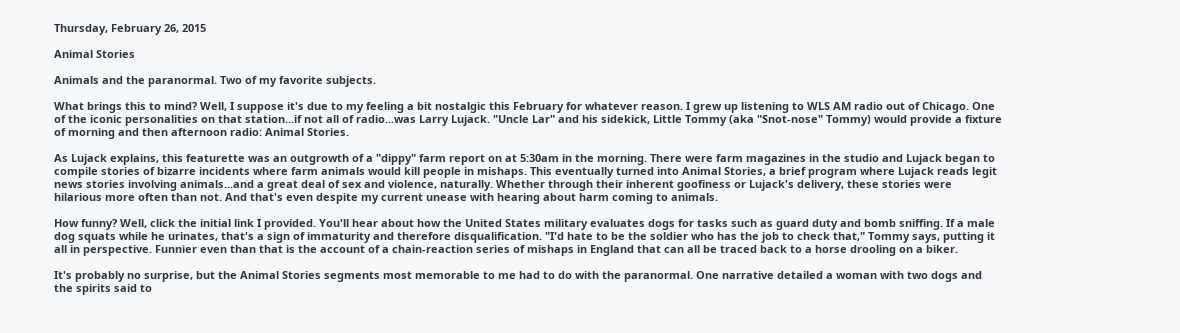Thursday, February 26, 2015

Animal Stories

Animals and the paranormal. Two of my favorite subjects.

What brings this to mind? Well, I suppose it's due to my feeling a bit nostalgic this February for whatever reason. I grew up listening to WLS AM radio out of Chicago. One of the iconic personalities on that station...if not all of radio...was Larry Lujack. "Uncle Lar" and his sidekick, Little Tommy (aka "Snot-nose" Tommy) would provide a fixture of morning and then afternoon radio: Animal Stories.

As Lujack explains, this featurette was an outgrowth of a "dippy" farm report on at 5:30am in the morning. There were farm magazines in the studio and Lujack began to compile stories of bizarre incidents where farm animals would kill people in mishaps. This eventually turned into Animal Stories, a brief program where Lujack reads legit news stories involving animals...and a great deal of sex and violence, naturally. Whether through their inherent goofiness or Lujack's delivery, these stories were hilarious more often than not. And that's even despite my current unease with hearing about harm coming to animals.

How funny? Well, click the initial link I provided. You'll hear about how the United States military evaluates dogs for tasks such as guard duty and bomb sniffing. If a male dog squats while he urinates, that's a sign of immaturity and therefore disqualification. "I'd hate to be the soldier who has the job to check that," Tommy says, putting it all in perspective. Funnier even than that is the account of a chain-reaction series of mishaps in England that can all be traced back to a horse drooling on a biker.

It's probably no surprise, but the Animal Stories segments most memorable to me had to do with the paranormal. One narrative detailed a woman with two dogs and the spirits said to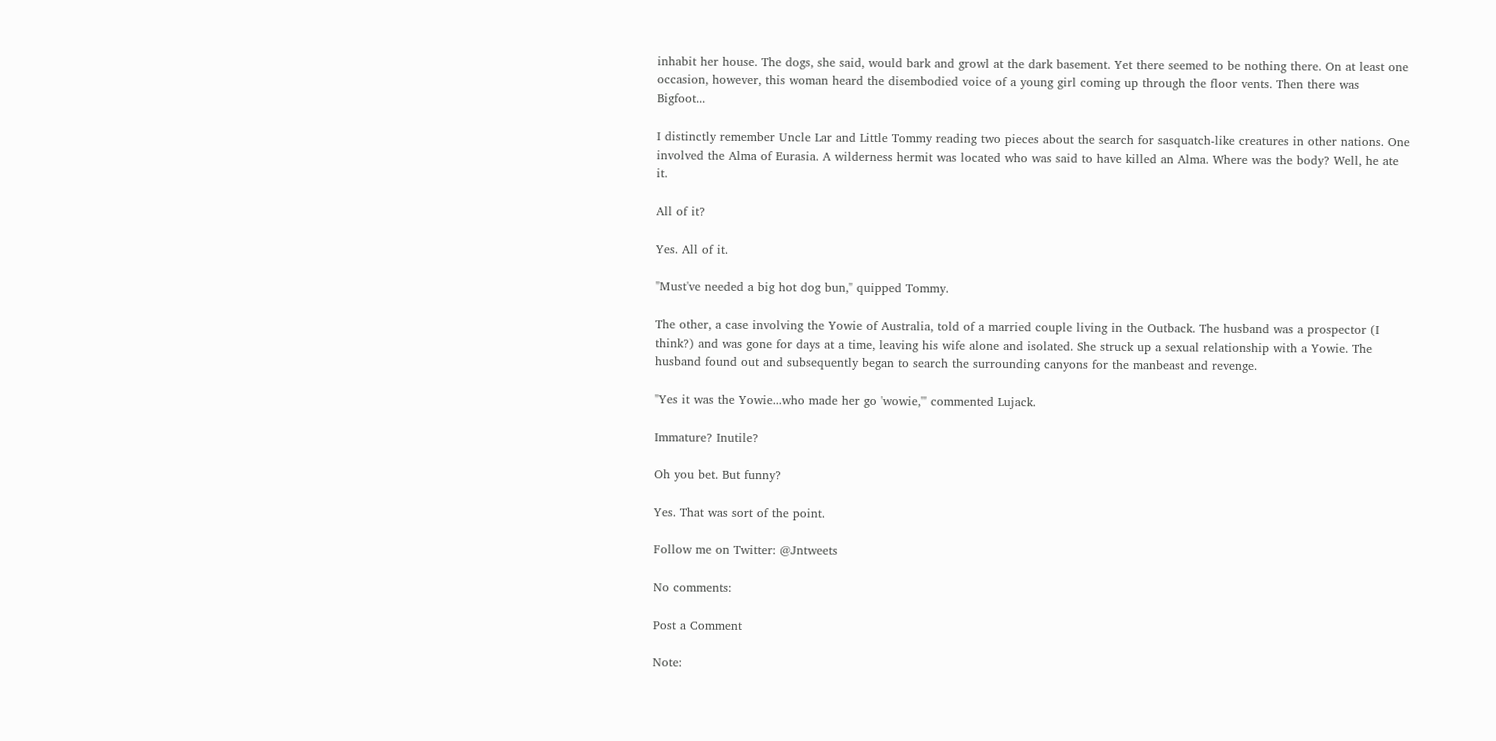inhabit her house. The dogs, she said, would bark and growl at the dark basement. Yet there seemed to be nothing there. On at least one occasion, however, this woman heard the disembodied voice of a young girl coming up through the floor vents. Then there was Bigfoot...

I distinctly remember Uncle Lar and Little Tommy reading two pieces about the search for sasquatch-like creatures in other nations. One involved the Alma of Eurasia. A wilderness hermit was located who was said to have killed an Alma. Where was the body? Well, he ate it.

All of it?

Yes. All of it.

"Must've needed a big hot dog bun," quipped Tommy.

The other, a case involving the Yowie of Australia, told of a married couple living in the Outback. The husband was a prospector (I think?) and was gone for days at a time, leaving his wife alone and isolated. She struck up a sexual relationship with a Yowie. The husband found out and subsequently began to search the surrounding canyons for the manbeast and revenge.

"Yes it was the Yowie...who made her go 'wowie,'" commented Lujack.

Immature? Inutile?

Oh you bet. But funny?

Yes. That was sort of the point.

Follow me on Twitter: @Jntweets

No comments:

Post a Comment

Note: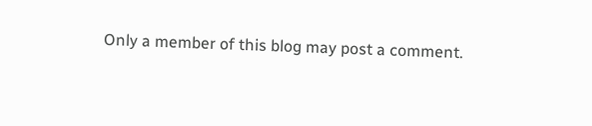Only a member of this blog may post a comment.